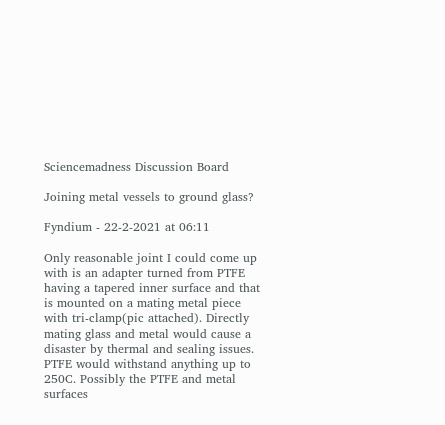Sciencemadness Discussion Board

Joining metal vessels to ground glass?

Fyndium - 22-2-2021 at 06:11

Only reasonable joint I could come up with is an adapter turned from PTFE having a tapered inner surface and that is mounted on a mating metal piece with tri-clamp(pic attached). Directly mating glass and metal would cause a disaster by thermal and sealing issues. PTFE would withstand anything up to 250C. Possibly the PTFE and metal surfaces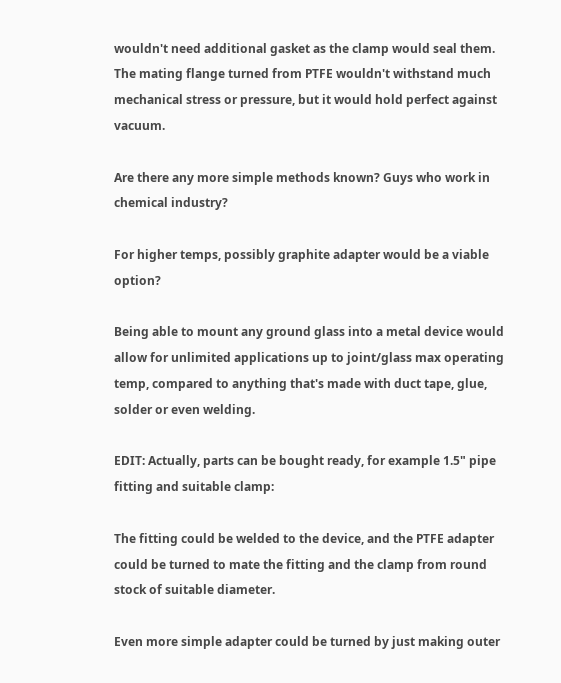wouldn't need additional gasket as the clamp would seal them. The mating flange turned from PTFE wouldn't withstand much mechanical stress or pressure, but it would hold perfect against vacuum.

Are there any more simple methods known? Guys who work in chemical industry?

For higher temps, possibly graphite adapter would be a viable option?

Being able to mount any ground glass into a metal device would allow for unlimited applications up to joint/glass max operating temp, compared to anything that's made with duct tape, glue, solder or even welding.

EDIT: Actually, parts can be bought ready, for example 1.5" pipe fitting and suitable clamp:

The fitting could be welded to the device, and the PTFE adapter could be turned to mate the fitting and the clamp from round stock of suitable diameter.

Even more simple adapter could be turned by just making outer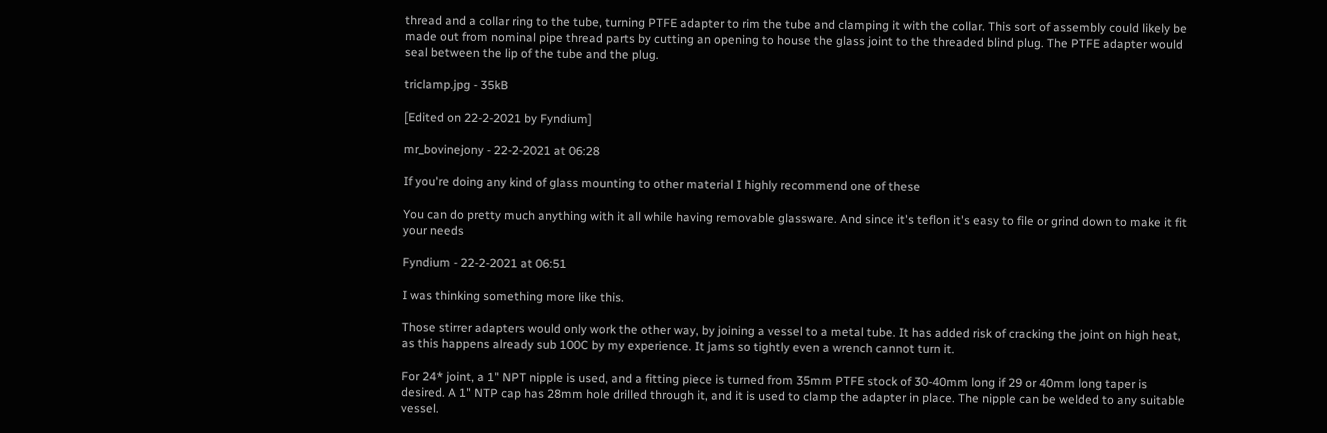thread and a collar ring to the tube, turning PTFE adapter to rim the tube and clamping it with the collar. This sort of assembly could likely be made out from nominal pipe thread parts by cutting an opening to house the glass joint to the threaded blind plug. The PTFE adapter would seal between the lip of the tube and the plug.

triclamp.jpg - 35kB

[Edited on 22-2-2021 by Fyndium]

mr_bovinejony - 22-2-2021 at 06:28

If you're doing any kind of glass mounting to other material I highly recommend one of these

You can do pretty much anything with it all while having removable glassware. And since it's teflon it's easy to file or grind down to make it fit your needs

Fyndium - 22-2-2021 at 06:51

I was thinking something more like this.

Those stirrer adapters would only work the other way, by joining a vessel to a metal tube. It has added risk of cracking the joint on high heat, as this happens already sub 100C by my experience. It jams so tightly even a wrench cannot turn it.

For 24* joint, a 1" NPT nipple is used, and a fitting piece is turned from 35mm PTFE stock of 30-40mm long if 29 or 40mm long taper is desired. A 1" NTP cap has 28mm hole drilled through it, and it is used to clamp the adapter in place. The nipple can be welded to any suitable vessel.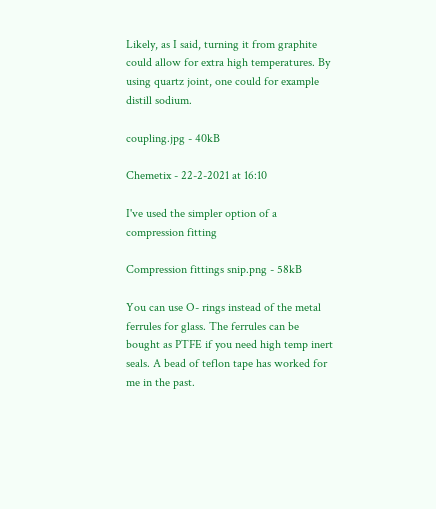Likely, as I said, turning it from graphite could allow for extra high temperatures. By using quartz joint, one could for example distill sodium.

coupling.jpg - 40kB

Chemetix - 22-2-2021 at 16:10

I've used the simpler option of a compression fitting

Compression fittings snip.png - 58kB

You can use O- rings instead of the metal ferrules for glass. The ferrules can be bought as PTFE if you need high temp inert seals. A bead of teflon tape has worked for me in the past.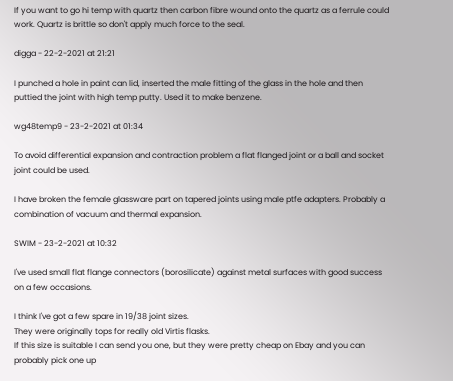If you want to go hi temp with quartz then carbon fibre wound onto the quartz as a ferrule could work. Quartz is brittle so don't apply much force to the seal.

digga - 22-2-2021 at 21:21

I punched a hole in paint can lid, inserted the male fitting of the glass in the hole and then puttied the joint with high temp putty. Used it to make benzene.

wg48temp9 - 23-2-2021 at 01:34

To avoid differential expansion and contraction problem a flat flanged joint or a ball and socket joint could be used.

I have broken the female glassware part on tapered joints using male ptfe adapters. Probably a combination of vacuum and thermal expansion.

SWIM - 23-2-2021 at 10:32

I've used small flat flange connectors (borosilicate) against metal surfaces with good success on a few occasions.

I think I've got a few spare in 19/38 joint sizes.
They were originally tops for really old Virtis flasks.
If this size is suitable I can send you one, but they were pretty cheap on Ebay and you can probably pick one up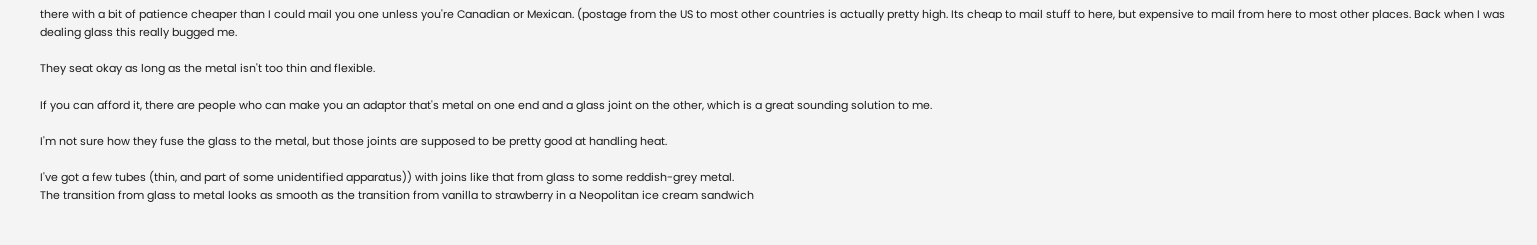there with a bit of patience cheaper than I could mail you one unless you're Canadian or Mexican. (postage from the US to most other countries is actually pretty high. Its cheap to mail stuff to here, but expensive to mail from here to most other places. Back when I was dealing glass this really bugged me.

They seat okay as long as the metal isn't too thin and flexible.

If you can afford it, there are people who can make you an adaptor that's metal on one end and a glass joint on the other, which is a great sounding solution to me.

I'm not sure how they fuse the glass to the metal, but those joints are supposed to be pretty good at handling heat.

I've got a few tubes (thin, and part of some unidentified apparatus)) with joins like that from glass to some reddish-grey metal.
The transition from glass to metal looks as smooth as the transition from vanilla to strawberry in a Neopolitan ice cream sandwich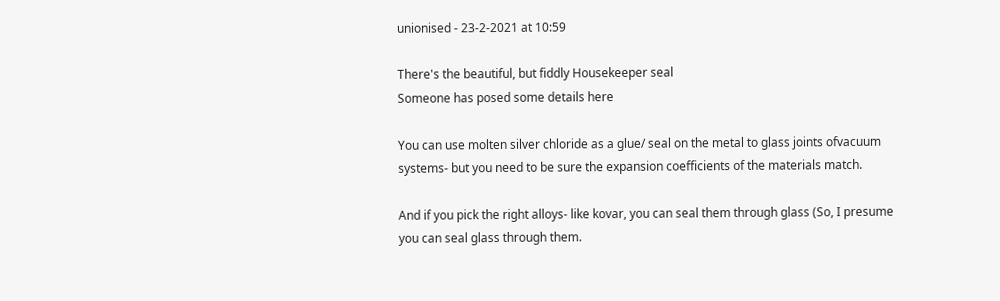unionised - 23-2-2021 at 10:59

There's the beautiful, but fiddly Housekeeper seal
Someone has posed some details here

You can use molten silver chloride as a glue/ seal on the metal to glass joints ofvacuum systems- but you need to be sure the expansion coefficients of the materials match.

And if you pick the right alloys- like kovar, you can seal them through glass (So, I presume you can seal glass through them.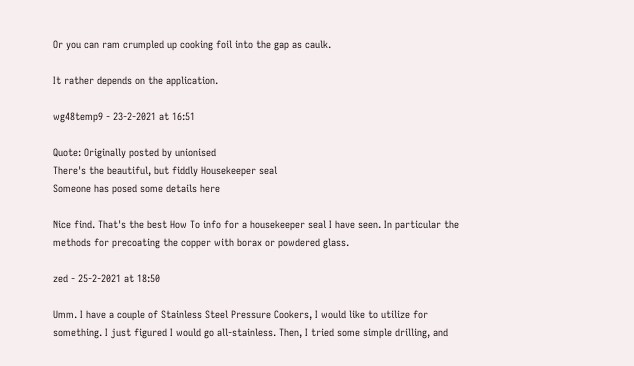Or you can ram crumpled up cooking foil into the gap as caulk.

It rather depends on the application.

wg48temp9 - 23-2-2021 at 16:51

Quote: Originally posted by unionised
There's the beautiful, but fiddly Housekeeper seal
Someone has posed some details here

Nice find. That's the best How To info for a housekeeper seal I have seen. In particular the methods for precoating the copper with borax or powdered glass.

zed - 25-2-2021 at 18:50

Umm. I have a couple of Stainless Steel Pressure Cookers, I would like to utilize for something. I just figured I would go all-stainless. Then, I tried some simple drilling, and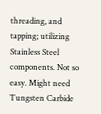threading, and tapping; utilizing Stainless Steel components. Not so easy. Might need Tungsten Carbide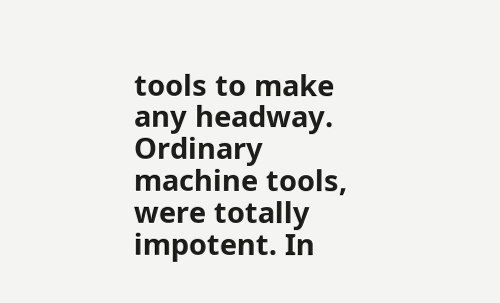tools to make any headway. Ordinary machine tools, were totally impotent. In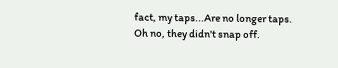fact, my taps...Are no longer taps. Oh no, they didn't snap off.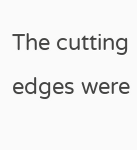The cutting edges were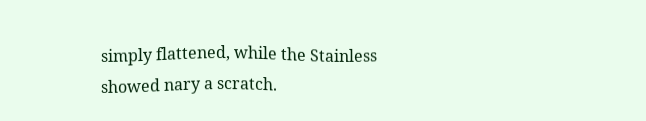simply flattened, while the Stainless showed nary a scratch.